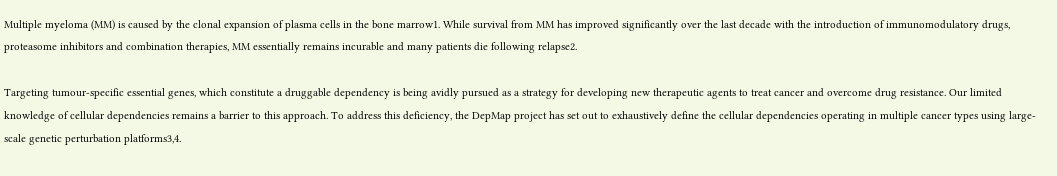Multiple myeloma (MM) is caused by the clonal expansion of plasma cells in the bone marrow1. While survival from MM has improved significantly over the last decade with the introduction of immunomodulatory drugs, proteasome inhibitors and combination therapies, MM essentially remains incurable and many patients die following relapse2.

Targeting tumour-specific essential genes, which constitute a druggable dependency is being avidly pursued as a strategy for developing new therapeutic agents to treat cancer and overcome drug resistance. Our limited knowledge of cellular dependencies remains a barrier to this approach. To address this deficiency, the DepMap project has set out to exhaustively define the cellular dependencies operating in multiple cancer types using large-scale genetic perturbation platforms3,4.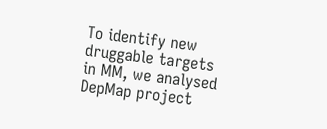To identify new druggable targets in MM, we analysed DepMap project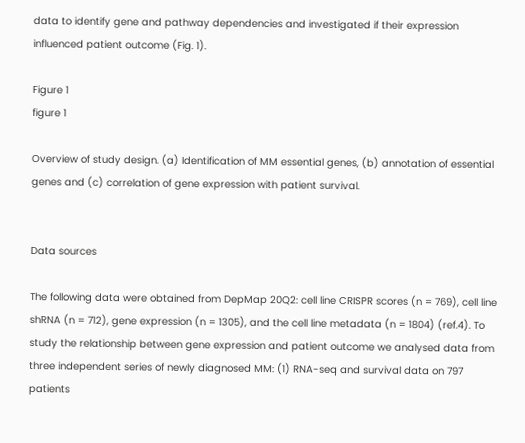data to identify gene and pathway dependencies and investigated if their expression influenced patient outcome (Fig. 1).

Figure 1
figure 1

Overview of study design. (a) Identification of MM essential genes, (b) annotation of essential genes and (c) correlation of gene expression with patient survival.


Data sources

The following data were obtained from DepMap 20Q2: cell line CRISPR scores (n = 769), cell line shRNA (n = 712), gene expression (n = 1305), and the cell line metadata (n = 1804) (ref.4). To study the relationship between gene expression and patient outcome we analysed data from three independent series of newly diagnosed MM: (1) RNA-seq and survival data on 797 patients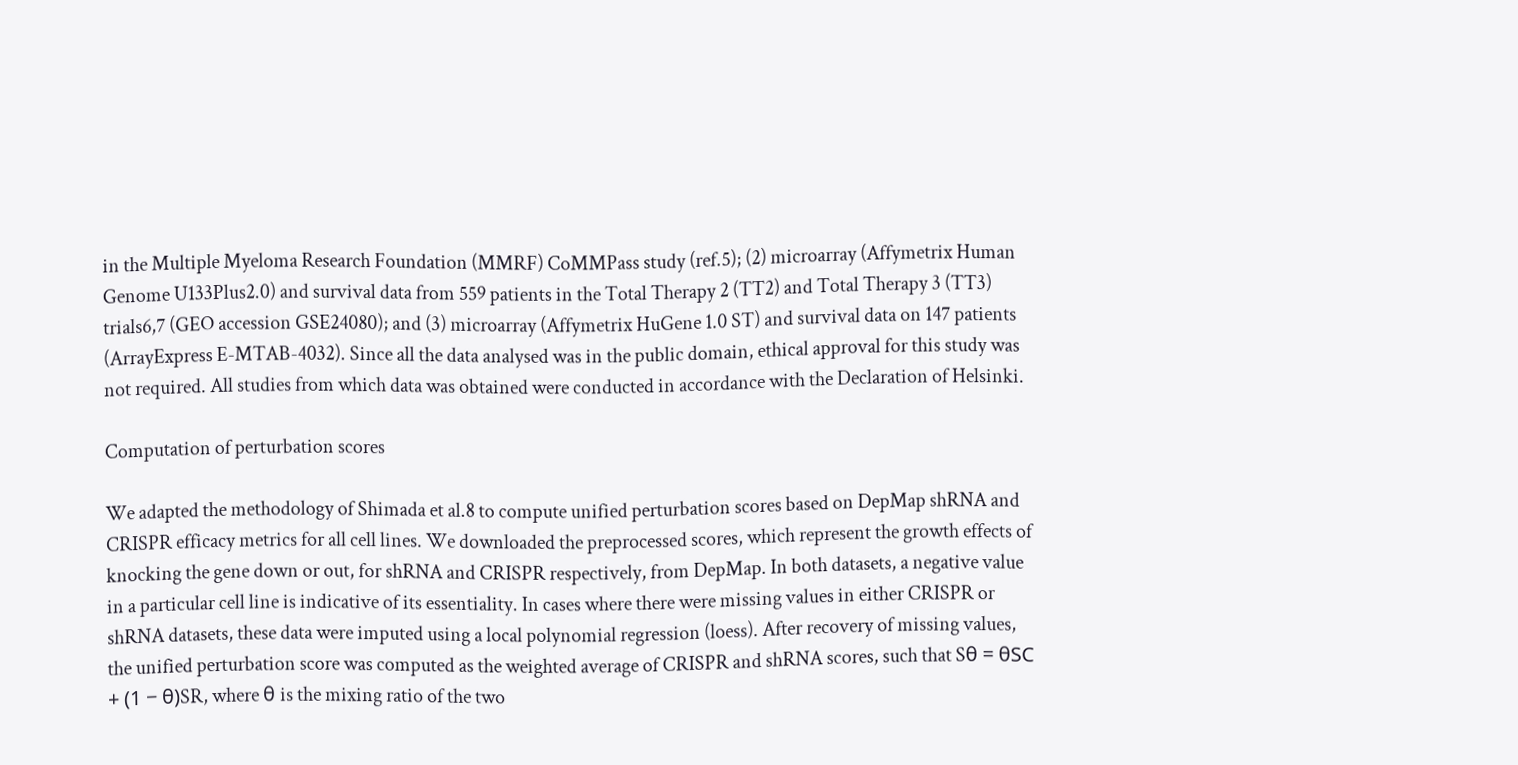in the Multiple Myeloma Research Foundation (MMRF) CoMMPass study (ref.5); (2) microarray (Affymetrix Human Genome U133Plus2.0) and survival data from 559 patients in the Total Therapy 2 (TT2) and Total Therapy 3 (TT3) trials6,7 (GEO accession GSE24080); and (3) microarray (Affymetrix HuGene 1.0 ST) and survival data on 147 patients (ArrayExpress E-MTAB-4032). Since all the data analysed was in the public domain, ethical approval for this study was not required. All studies from which data was obtained were conducted in accordance with the Declaration of Helsinki.

Computation of perturbation scores

We adapted the methodology of Shimada et al.8 to compute unified perturbation scores based on DepMap shRNA and CRISPR efficacy metrics for all cell lines. We downloaded the preprocessed scores, which represent the growth effects of knocking the gene down or out, for shRNA and CRISPR respectively, from DepMap. In both datasets, a negative value in a particular cell line is indicative of its essentiality. In cases where there were missing values in either CRISPR or shRNA datasets, these data were imputed using a local polynomial regression (loess). After recovery of missing values, the unified perturbation score was computed as the weighted average of CRISPR and shRNA scores, such that Sθ = θSC + (1 − θ)SR, where θ is the mixing ratio of the two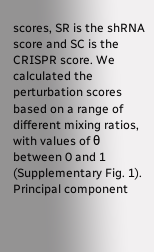scores, SR is the shRNA score and SC is the CRISPR score. We calculated the perturbation scores based on a range of different mixing ratios, with values of θ between 0 and 1 (Supplementary Fig. 1). Principal component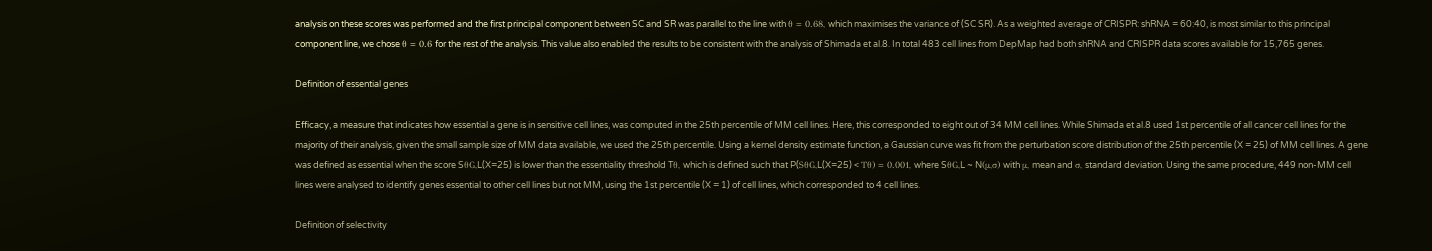analysis on these scores was performed and the first principal component between SC and SR was parallel to the line with θ = 0.68, which maximises the variance of (SC SR). As a weighted average of CRISPR: shRNA = 60:40, is most similar to this principal component line, we chose θ = 0.6 for the rest of the analysis. This value also enabled the results to be consistent with the analysis of Shimada et al.8. In total 483 cell lines from DepMap had both shRNA and CRISPR data scores available for 15,765 genes.

Definition of essential genes

Efficacy, a measure that indicates how essential a gene is in sensitive cell lines, was computed in the 25th percentile of MM cell lines. Here, this corresponded to eight out of 34 MM cell lines. While Shimada et al.8 used 1st percentile of all cancer cell lines for the majority of their analysis, given the small sample size of MM data available, we used the 25th percentile. Using a kernel density estimate function, a Gaussian curve was fit from the perturbation score distribution of the 25th percentile (X = 25) of MM cell lines. A gene was defined as essential when the score SθG,L(X=25) is lower than the essentiality threshold Tθ, which is defined such that P(SθG,L(X=25) < Tθ) = 0.001, where SθG,L ~ N(μ,σ) with μ, mean and σ, standard deviation. Using the same procedure, 449 non-MM cell lines were analysed to identify genes essential to other cell lines but not MM, using the 1st percentile (X = 1) of cell lines, which corresponded to 4 cell lines.

Definition of selectivity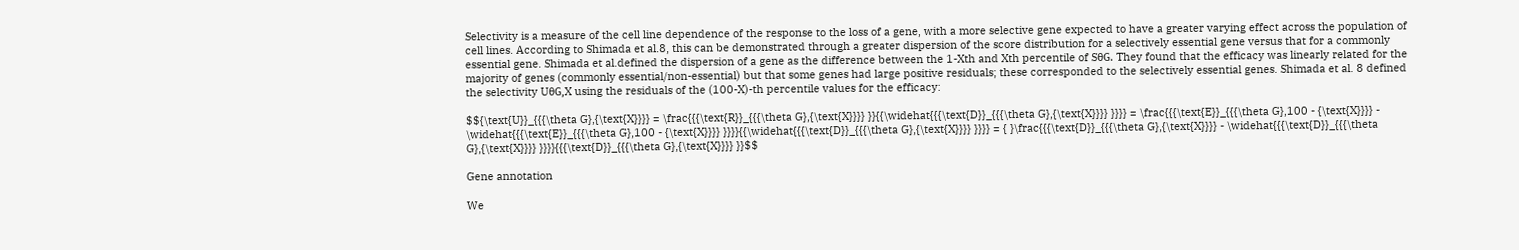Selectivity is a measure of the cell line dependence of the response to the loss of a gene, with a more selective gene expected to have a greater varying effect across the population of cell lines. According to Shimada et al.8, this can be demonstrated through a greater dispersion of the score distribution for a selectively essential gene versus that for a commonly essential gene. Shimada et al.defined the dispersion of a gene as the difference between the 1-Xth and Xth percentile of SθG. They found that the efficacy was linearly related for the majority of genes (commonly essential/non-essential) but that some genes had large positive residuals; these corresponded to the selectively essential genes. Shimada et al. 8 defined the selectivity UθG,X using the residuals of the (100-X)-th percentile values for the efficacy:

$${\text{U}}_{{{\theta G},{\text{X}}}} = \frac{{{\text{R}}_{{{\theta G},{\text{X}}}} }}{{\widehat{{{\text{D}}_{{{\theta G},{\text{X}}}} }}}} = \frac{{{\text{E}}_{{{\theta G},100 - {\text{X}}}} - \widehat{{{\text{E}}_{{{\theta G},100 - {\text{X}}}} }}}}{{\widehat{{{\text{D}}_{{{\theta G},{\text{X}}}} }}}} = { }\frac{{{\text{D}}_{{{\theta G},{\text{X}}}} - \widehat{{{\text{D}}_{{{\theta G},{\text{X}}}} }}}}{{{\text{D}}_{{{\theta G},{\text{X}}}} }}$$

Gene annotation

We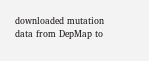downloaded mutation data from DepMap to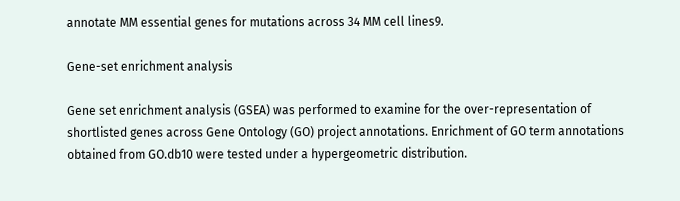annotate MM essential genes for mutations across 34 MM cell lines9.

Gene-set enrichment analysis

Gene set enrichment analysis (GSEA) was performed to examine for the over-representation of shortlisted genes across Gene Ontology (GO) project annotations. Enrichment of GO term annotations obtained from GO.db10 were tested under a hypergeometric distribution.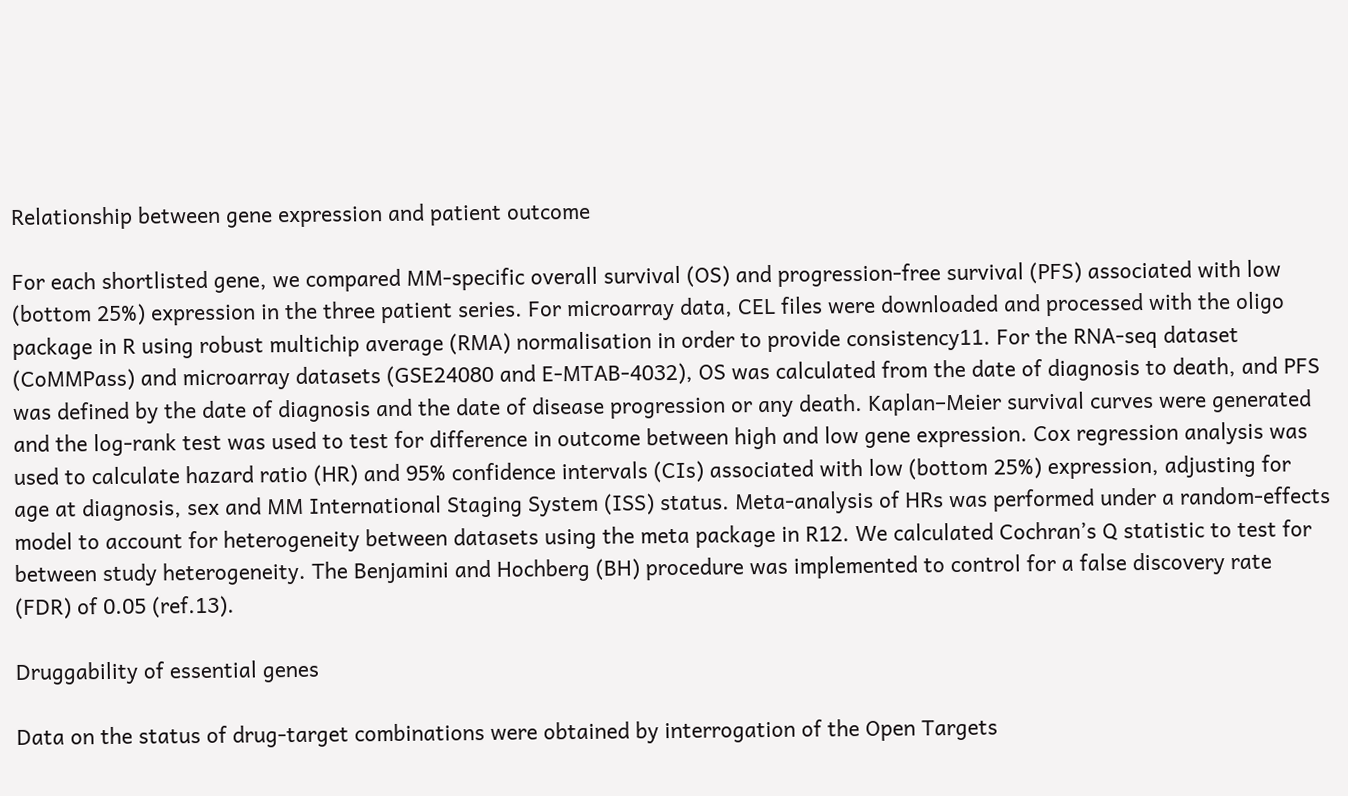Relationship between gene expression and patient outcome

For each shortlisted gene, we compared MM-specific overall survival (OS) and progression-free survival (PFS) associated with low (bottom 25%) expression in the three patient series. For microarray data, CEL files were downloaded and processed with the oligo package in R using robust multichip average (RMA) normalisation in order to provide consistency11. For the RNA-seq dataset (CoMMPass) and microarray datasets (GSE24080 and E-MTAB-4032), OS was calculated from the date of diagnosis to death, and PFS was defined by the date of diagnosis and the date of disease progression or any death. Kaplan–Meier survival curves were generated and the log-rank test was used to test for difference in outcome between high and low gene expression. Cox regression analysis was used to calculate hazard ratio (HR) and 95% confidence intervals (CIs) associated with low (bottom 25%) expression, adjusting for age at diagnosis, sex and MM International Staging System (ISS) status. Meta-analysis of HRs was performed under a random-effects model to account for heterogeneity between datasets using the meta package in R12. We calculated Cochran’s Q statistic to test for between study heterogeneity. The Benjamini and Hochberg (BH) procedure was implemented to control for a false discovery rate (FDR) of 0.05 (ref.13).

Druggability of essential genes

Data on the status of drug-target combinations were obtained by interrogation of the Open Targets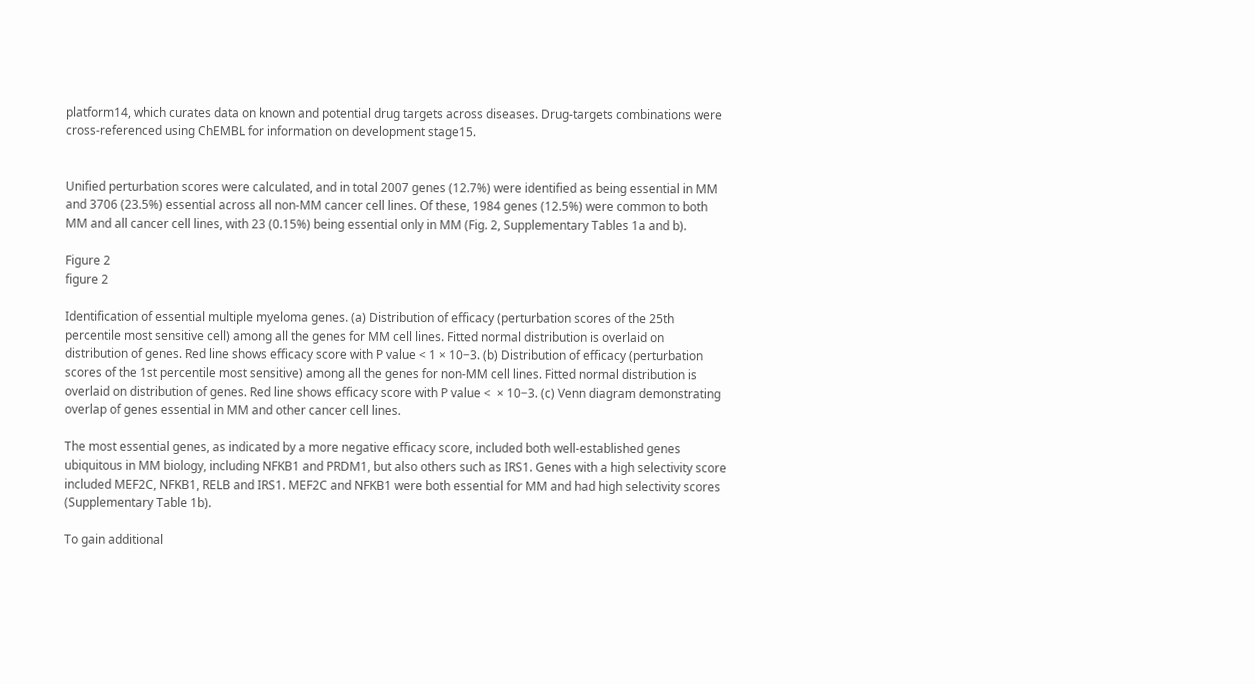platform14, which curates data on known and potential drug targets across diseases. Drug-targets combinations were cross-referenced using ChEMBL for information on development stage15.


Unified perturbation scores were calculated, and in total 2007 genes (12.7%) were identified as being essential in MM and 3706 (23.5%) essential across all non-MM cancer cell lines. Of these, 1984 genes (12.5%) were common to both MM and all cancer cell lines, with 23 (0.15%) being essential only in MM (Fig. 2, Supplementary Tables 1a and b).

Figure 2
figure 2

Identification of essential multiple myeloma genes. (a) Distribution of efficacy (perturbation scores of the 25th percentile most sensitive cell) among all the genes for MM cell lines. Fitted normal distribution is overlaid on distribution of genes. Red line shows efficacy score with P value < 1 × 10−3. (b) Distribution of efficacy (perturbation scores of the 1st percentile most sensitive) among all the genes for non-MM cell lines. Fitted normal distribution is overlaid on distribution of genes. Red line shows efficacy score with P value <  × 10−3. (c) Venn diagram demonstrating overlap of genes essential in MM and other cancer cell lines.

The most essential genes, as indicated by a more negative efficacy score, included both well-established genes ubiquitous in MM biology, including NFKB1 and PRDM1, but also others such as IRS1. Genes with a high selectivity score included MEF2C, NFKB1, RELB and IRS1. MEF2C and NFKB1 were both essential for MM and had high selectivity scores (Supplementary Table 1b).

To gain additional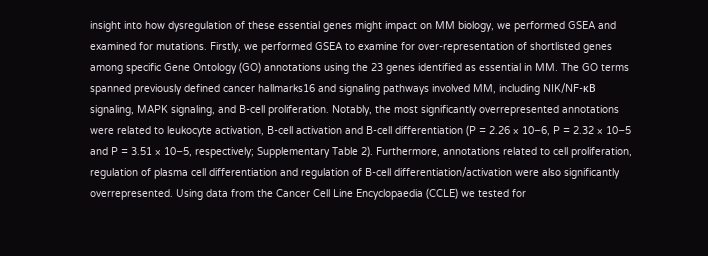insight into how dysregulation of these essential genes might impact on MM biology, we performed GSEA and examined for mutations. Firstly, we performed GSEA to examine for over-representation of shortlisted genes among specific Gene Ontology (GO) annotations using the 23 genes identified as essential in MM. The GO terms spanned previously defined cancer hallmarks16 and signaling pathways involved MM, including NIK/NF-κB signaling, MAPK signaling, and B-cell proliferation. Notably, the most significantly overrepresented annotations were related to leukocyte activation, B-cell activation and B-cell differentiation (P = 2.26 × 10−6, P = 2.32 × 10−5 and P = 3.51 × 10−5, respectively; Supplementary Table 2). Furthermore, annotations related to cell proliferation, regulation of plasma cell differentiation and regulation of B-cell differentiation/activation were also significantly overrepresented. Using data from the Cancer Cell Line Encyclopaedia (CCLE) we tested for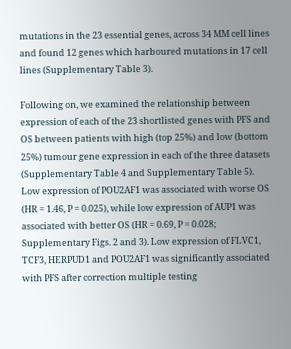mutations in the 23 essential genes, across 34 MM cell lines and found 12 genes which harboured mutations in 17 cell lines (Supplementary Table 3).

Following on, we examined the relationship between expression of each of the 23 shortlisted genes with PFS and OS between patients with high (top 25%) and low (bottom 25%) tumour gene expression in each of the three datasets (Supplementary Table 4 and Supplementary Table 5). Low expression of POU2AF1 was associated with worse OS (HR = 1.46, P = 0.025), while low expression of AUP1 was associated with better OS (HR = 0.69, P = 0.028; Supplementary Figs. 2 and 3). Low expression of FLVC1, TCF3, HERPUD1 and POU2AF1 was significantly associated with PFS after correction multiple testing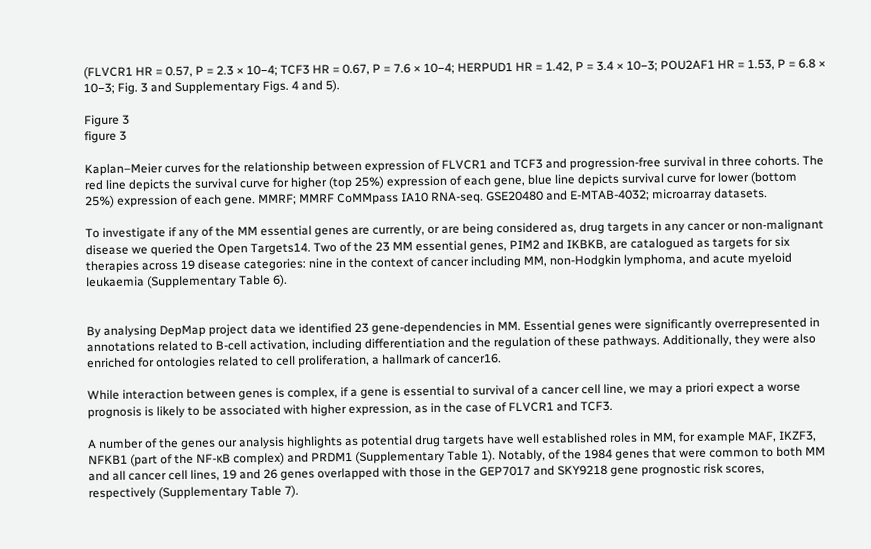(FLVCR1 HR = 0.57, P = 2.3 × 10−4; TCF3 HR = 0.67, P = 7.6 × 10−4; HERPUD1 HR = 1.42, P = 3.4 × 10−3; POU2AF1 HR = 1.53, P = 6.8 × 10−3; Fig. 3 and Supplementary Figs. 4 and 5).

Figure 3
figure 3

Kaplan–Meier curves for the relationship between expression of FLVCR1 and TCF3 and progression-free survival in three cohorts. The red line depicts the survival curve for higher (top 25%) expression of each gene, blue line depicts survival curve for lower (bottom 25%) expression of each gene. MMRF; MMRF CoMMpass IA10 RNA-seq. GSE20480 and E-MTAB-4032; microarray datasets.

To investigate if any of the MM essential genes are currently, or are being considered as, drug targets in any cancer or non-malignant disease we queried the Open Targets14. Two of the 23 MM essential genes, PIM2 and IKBKB, are catalogued as targets for six therapies across 19 disease categories: nine in the context of cancer including MM, non-Hodgkin lymphoma, and acute myeloid leukaemia (Supplementary Table 6).


By analysing DepMap project data we identified 23 gene-dependencies in MM. Essential genes were significantly overrepresented in annotations related to B-cell activation, including differentiation and the regulation of these pathways. Additionally, they were also enriched for ontologies related to cell proliferation, a hallmark of cancer16.

While interaction between genes is complex, if a gene is essential to survival of a cancer cell line, we may a priori expect a worse prognosis is likely to be associated with higher expression, as in the case of FLVCR1 and TCF3.

A number of the genes our analysis highlights as potential drug targets have well established roles in MM, for example MAF, IKZF3, NFKB1 (part of the NF-κB complex) and PRDM1 (Supplementary Table 1). Notably, of the 1984 genes that were common to both MM and all cancer cell lines, 19 and 26 genes overlapped with those in the GEP7017 and SKY9218 gene prognostic risk scores, respectively (Supplementary Table 7).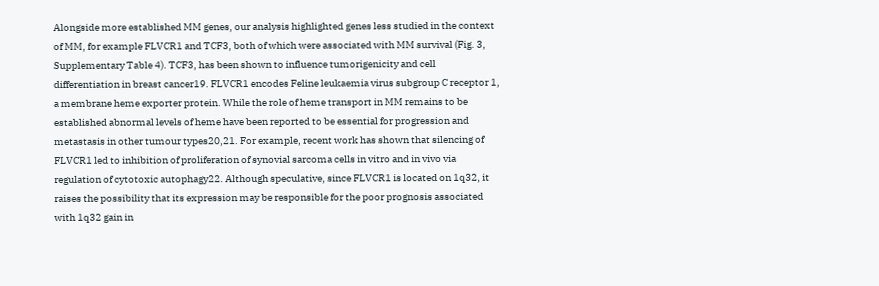Alongside more established MM genes, our analysis highlighted genes less studied in the context of MM, for example FLVCR1 and TCF3, both of which were associated with MM survival (Fig. 3, Supplementary Table 4). TCF3, has been shown to influence tumorigenicity and cell differentiation in breast cancer19. FLVCR1 encodes Feline leukaemia virus subgroup C receptor 1, a membrane heme exporter protein. While the role of heme transport in MM remains to be established abnormal levels of heme have been reported to be essential for progression and metastasis in other tumour types20,21. For example, recent work has shown that silencing of FLVCR1 led to inhibition of proliferation of synovial sarcoma cells in vitro and in vivo via regulation of cytotoxic autophagy22. Although speculative, since FLVCR1 is located on 1q32, it raises the possibility that its expression may be responsible for the poor prognosis associated with 1q32 gain in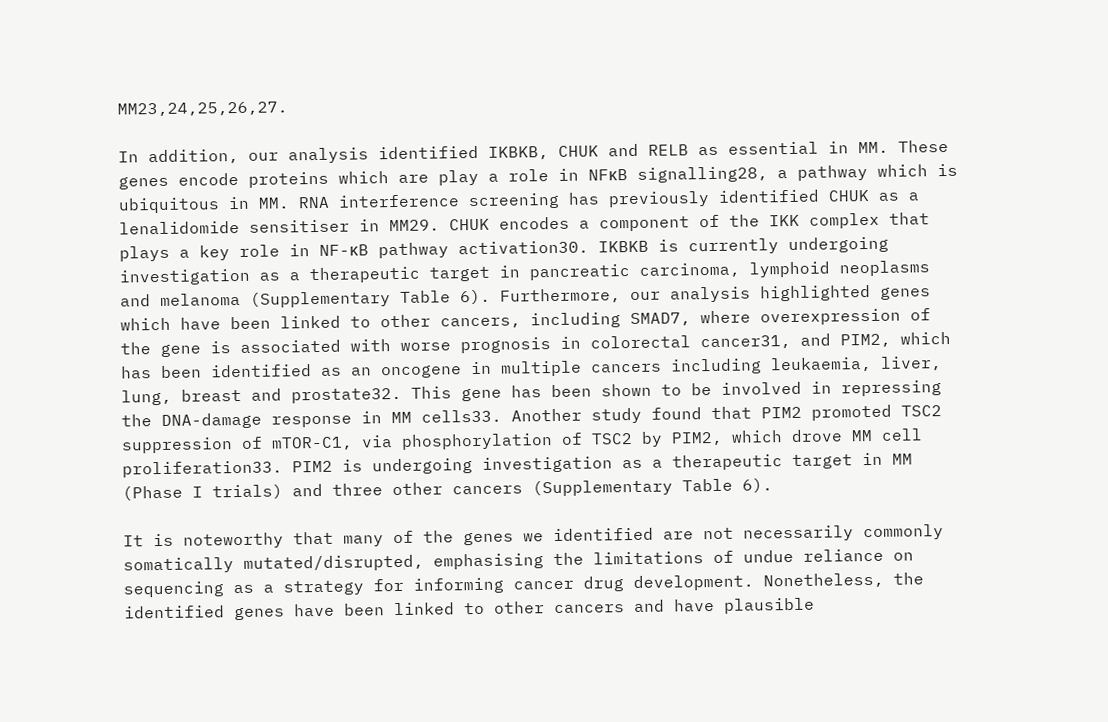MM23,24,25,26,27.

In addition, our analysis identified IKBKB, CHUK and RELB as essential in MM. These genes encode proteins which are play a role in NFκB signalling28, a pathway which is ubiquitous in MM. RNA interference screening has previously identified CHUK as a lenalidomide sensitiser in MM29. CHUK encodes a component of the IKK complex that plays a key role in NF-κB pathway activation30. IKBKB is currently undergoing investigation as a therapeutic target in pancreatic carcinoma, lymphoid neoplasms and melanoma (Supplementary Table 6). Furthermore, our analysis highlighted genes which have been linked to other cancers, including SMAD7, where overexpression of the gene is associated with worse prognosis in colorectal cancer31, and PIM2, which has been identified as an oncogene in multiple cancers including leukaemia, liver, lung, breast and prostate32. This gene has been shown to be involved in repressing the DNA-damage response in MM cells33. Another study found that PIM2 promoted TSC2 suppression of mTOR-C1, via phosphorylation of TSC2 by PIM2, which drove MM cell proliferation33. PIM2 is undergoing investigation as a therapeutic target in MM (Phase I trials) and three other cancers (Supplementary Table 6).

It is noteworthy that many of the genes we identified are not necessarily commonly somatically mutated/disrupted, emphasising the limitations of undue reliance on sequencing as a strategy for informing cancer drug development. Nonetheless, the identified genes have been linked to other cancers and have plausible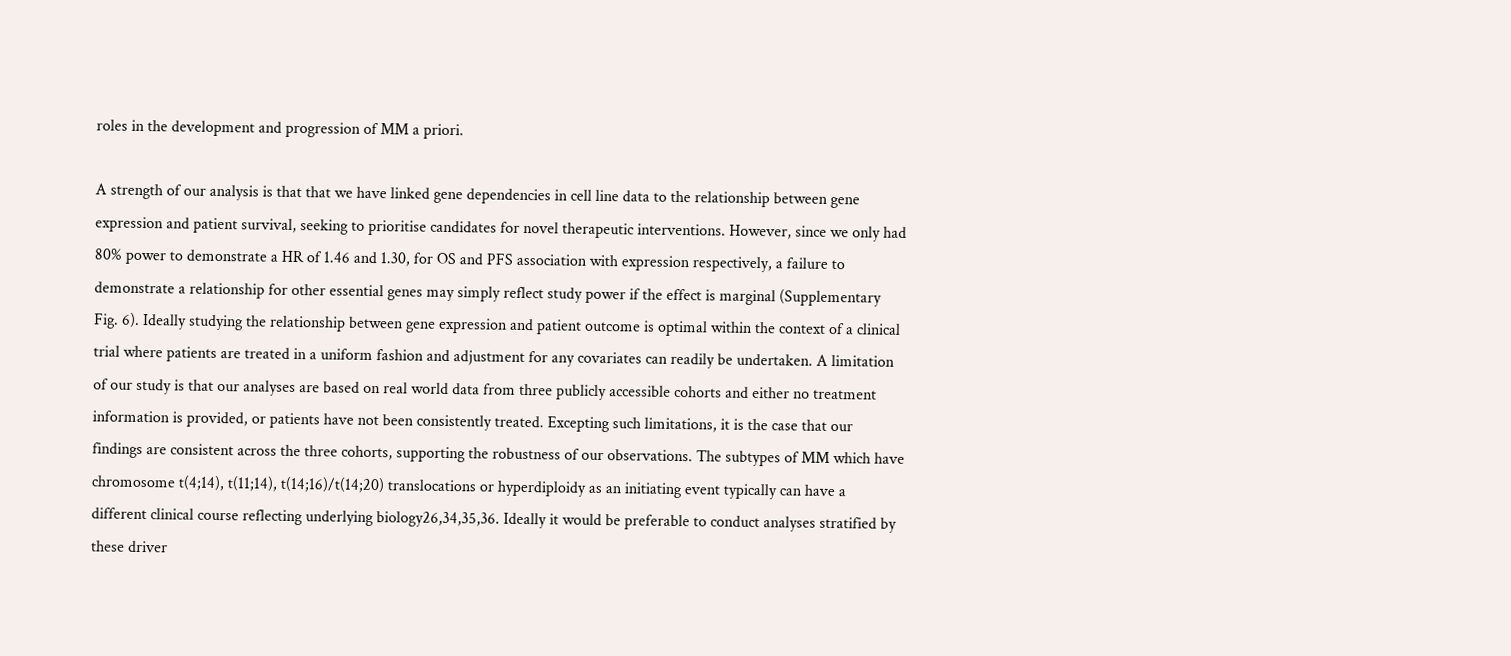roles in the development and progression of MM a priori.

A strength of our analysis is that that we have linked gene dependencies in cell line data to the relationship between gene expression and patient survival, seeking to prioritise candidates for novel therapeutic interventions. However, since we only had 80% power to demonstrate a HR of 1.46 and 1.30, for OS and PFS association with expression respectively, a failure to demonstrate a relationship for other essential genes may simply reflect study power if the effect is marginal (Supplementary Fig. 6). Ideally studying the relationship between gene expression and patient outcome is optimal within the context of a clinical trial where patients are treated in a uniform fashion and adjustment for any covariates can readily be undertaken. A limitation of our study is that our analyses are based on real world data from three publicly accessible cohorts and either no treatment information is provided, or patients have not been consistently treated. Excepting such limitations, it is the case that our findings are consistent across the three cohorts, supporting the robustness of our observations. The subtypes of MM which have chromosome t(4;14), t(11;14), t(14;16)/t(14;20) translocations or hyperdiploidy as an initiating event typically can have a different clinical course reflecting underlying biology26,34,35,36. Ideally it would be preferable to conduct analyses stratified by these driver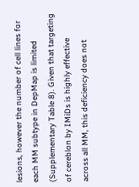lesions, however the number of cell lines for each MM subtype in DepMap is limited (Supplementary Table 8). Given that targeting of cereblon by IMiDs is highly effective across all MM, this deficiency does not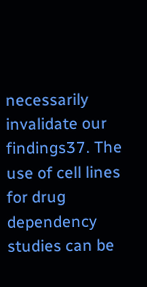necessarily invalidate our findings37. The use of cell lines for drug dependency studies can be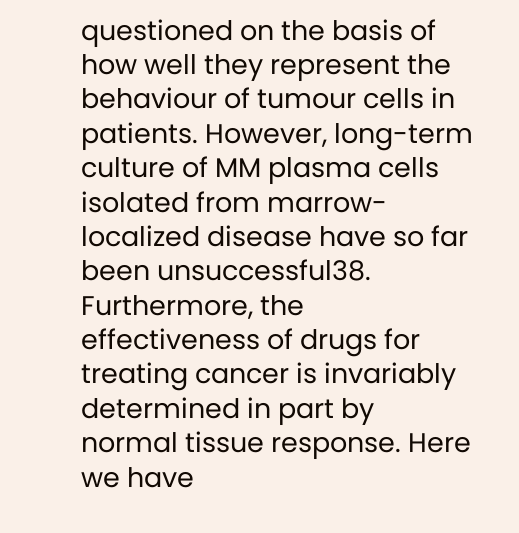questioned on the basis of how well they represent the behaviour of tumour cells in patients. However, long-term culture of MM plasma cells isolated from marrow-localized disease have so far been unsuccessful38. Furthermore, the effectiveness of drugs for treating cancer is invariably determined in part by normal tissue response. Here we have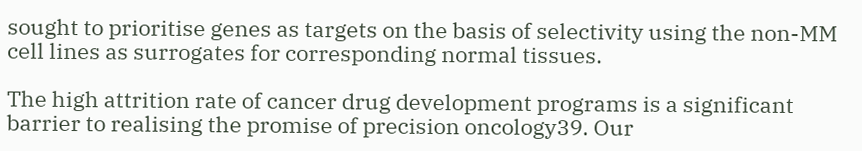sought to prioritise genes as targets on the basis of selectivity using the non-MM cell lines as surrogates for corresponding normal tissues.

The high attrition rate of cancer drug development programs is a significant barrier to realising the promise of precision oncology39. Our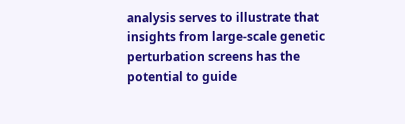analysis serves to illustrate that insights from large-scale genetic perturbation screens has the potential to guide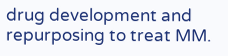drug development and repurposing to treat MM.